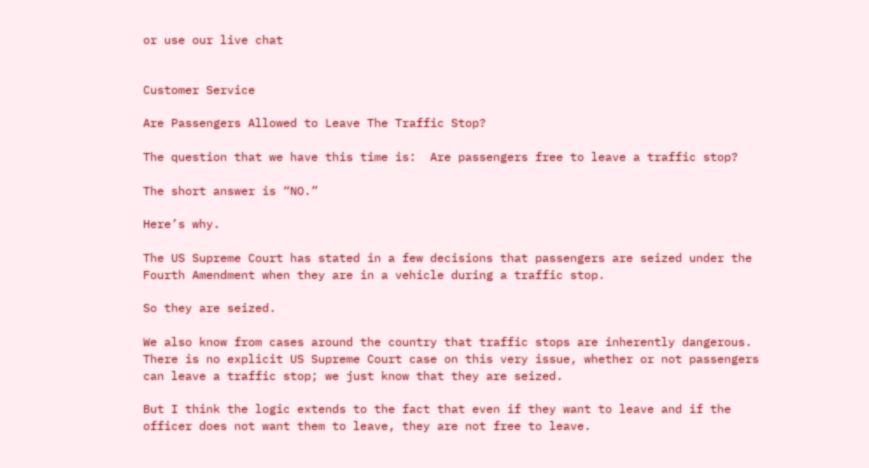or use our live chat


Customer Service

Are Passengers Allowed to Leave The Traffic Stop?

The question that we have this time is:  Are passengers free to leave a traffic stop?

The short answer is “NO.”

Here’s why.

The US Supreme Court has stated in a few decisions that passengers are seized under the Fourth Amendment when they are in a vehicle during a traffic stop.

So they are seized.

We also know from cases around the country that traffic stops are inherently dangerous.  There is no explicit US Supreme Court case on this very issue, whether or not passengers can leave a traffic stop; we just know that they are seized.

But I think the logic extends to the fact that even if they want to leave and if the officer does not want them to leave, they are not free to leave.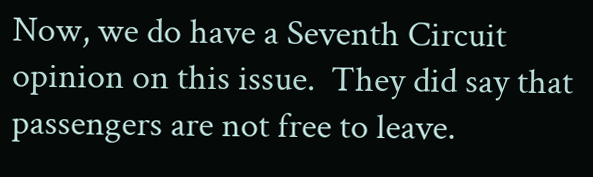Now, we do have a Seventh Circuit opinion on this issue.  They did say that passengers are not free to leave.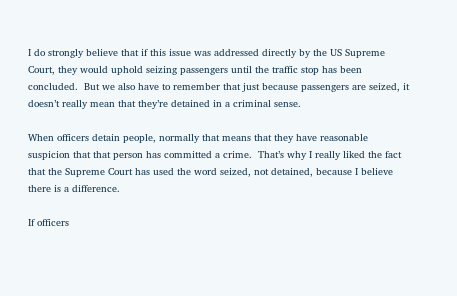I do strongly believe that if this issue was addressed directly by the US Supreme Court, they would uphold seizing passengers until the traffic stop has been concluded.  But we also have to remember that just because passengers are seized, it doesn’t really mean that they’re detained in a criminal sense.

When officers detain people, normally that means that they have reasonable suspicion that that person has committed a crime.  That’s why I really liked the fact that the Supreme Court has used the word seized, not detained, because I believe there is a difference.

If officers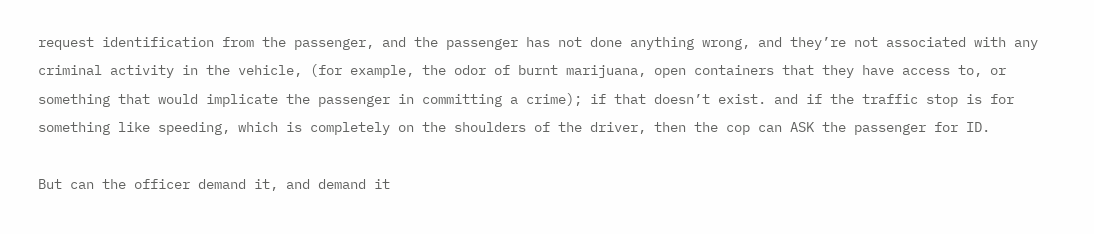request identification from the passenger, and the passenger has not done anything wrong, and they’re not associated with any criminal activity in the vehicle, (for example, the odor of burnt marijuana, open containers that they have access to, or something that would implicate the passenger in committing a crime); if that doesn’t exist. and if the traffic stop is for something like speeding, which is completely on the shoulders of the driver, then the cop can ASK the passenger for ID.

But can the officer demand it, and demand it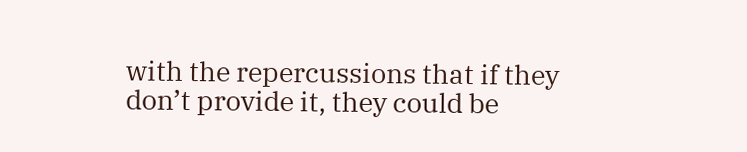with the repercussions that if they don’t provide it, they could be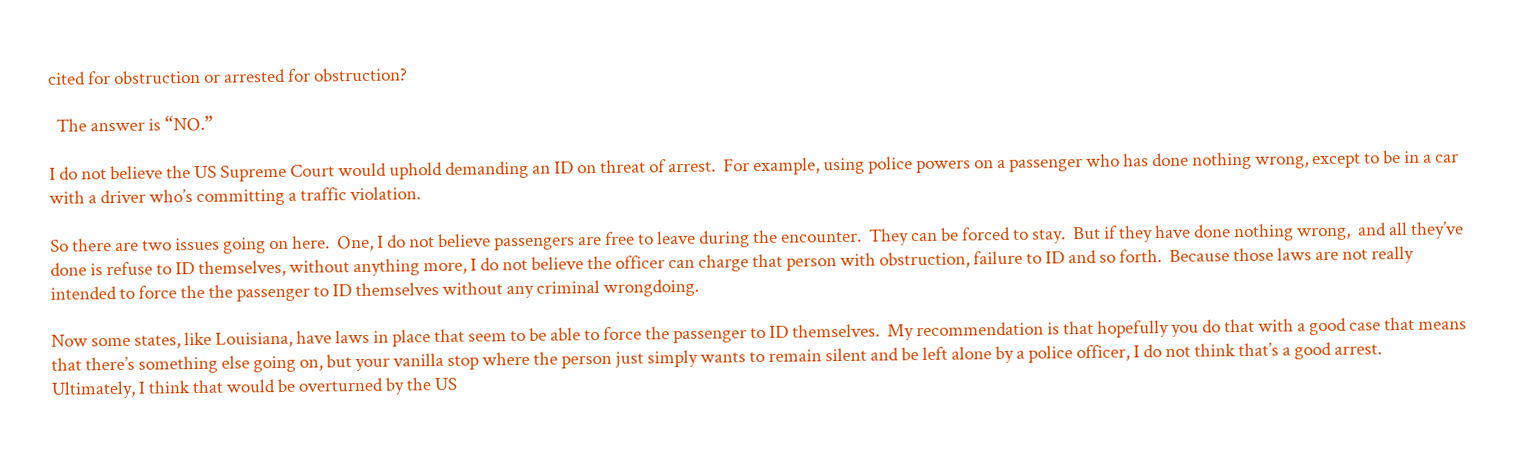cited for obstruction or arrested for obstruction?

  The answer is “NO.”

I do not believe the US Supreme Court would uphold demanding an ID on threat of arrest.  For example, using police powers on a passenger who has done nothing wrong, except to be in a car with a driver who’s committing a traffic violation.

So there are two issues going on here.  One, I do not believe passengers are free to leave during the encounter.  They can be forced to stay.  But if they have done nothing wrong,  and all they’ve done is refuse to ID themselves, without anything more, I do not believe the officer can charge that person with obstruction, failure to ID and so forth.  Because those laws are not really intended to force the the passenger to ID themselves without any criminal wrongdoing.

Now some states, like Louisiana, have laws in place that seem to be able to force the passenger to ID themselves.  My recommendation is that hopefully you do that with a good case that means that there’s something else going on, but your vanilla stop where the person just simply wants to remain silent and be left alone by a police officer, I do not think that’s a good arrest.  Ultimately, I think that would be overturned by the US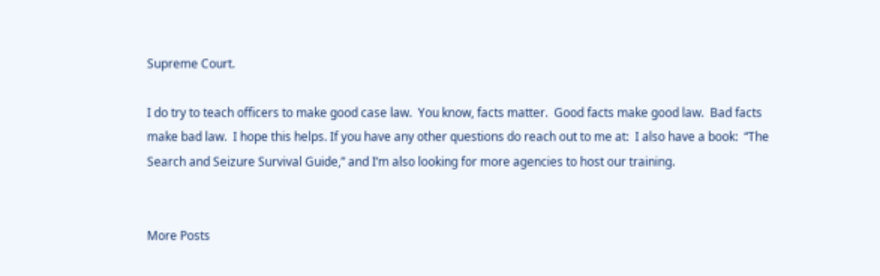Supreme Court.

I do try to teach officers to make good case law.  You know, facts matter.  Good facts make good law.  Bad facts make bad law.  I hope this helps. If you have any other questions do reach out to me at:  I also have a book:  “The Search and Seizure Survival Guide,” and I’m also looking for more agencies to host our training.


More Posts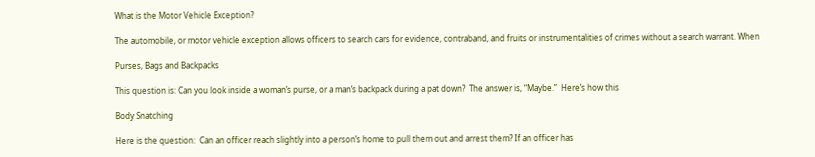What is the Motor Vehicle Exception?

The automobile, or motor vehicle exception allows officers to search cars for evidence, contraband, and fruits or instrumentalities of crimes without a search warrant. When

Purses, Bags and Backpacks

This question is: Can you look inside a woman’s purse, or a man’s backpack during a pat down?  The answer is, “Maybe.”  Here’s how this

Body Snatching

Here is the question:  Can an officer reach slightly into a person’s home to pull them out and arrest them? If an officer has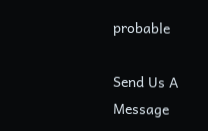probable

Send Us A Message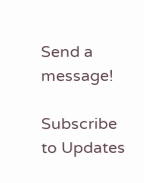Send a message!

Subscribe to Updates